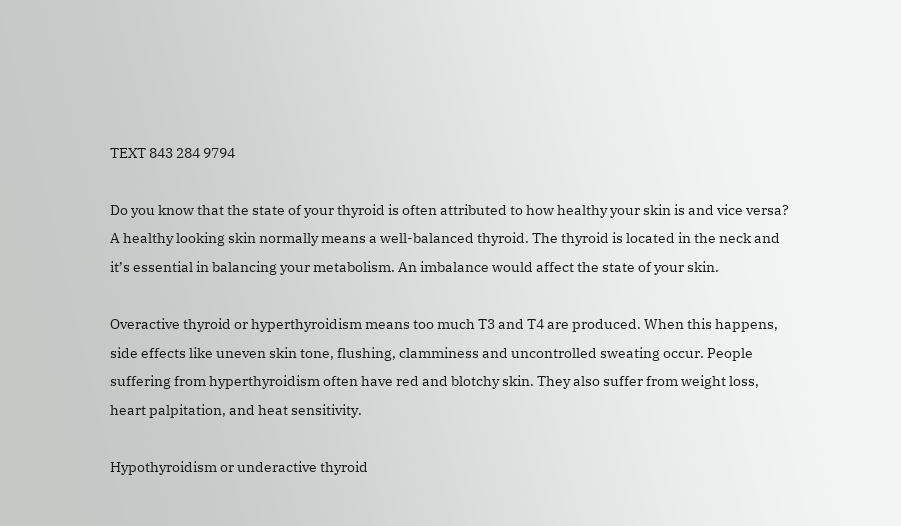TEXT 843 284 9794

Do you know that the state of your thyroid is often attributed to how healthy your skin is and vice versa? A healthy looking skin normally means a well-balanced thyroid. The thyroid is located in the neck and it’s essential in balancing your metabolism. An imbalance would affect the state of your skin.

Overactive thyroid or hyperthyroidism means too much T3 and T4 are produced. When this happens, side effects like uneven skin tone, flushing, clamminess and uncontrolled sweating occur. People suffering from hyperthyroidism often have red and blotchy skin. They also suffer from weight loss, heart palpitation, and heat sensitivity.

Hypothyroidism or underactive thyroid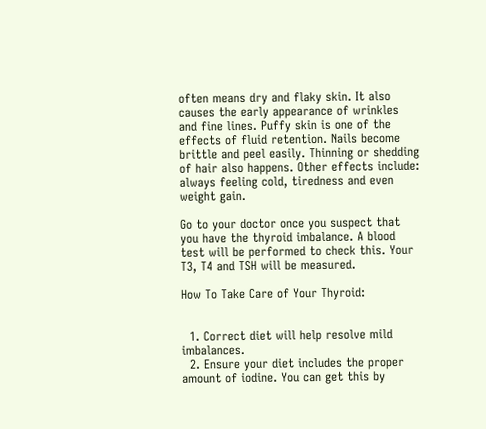often means dry and flaky skin. It also causes the early appearance of wrinkles and fine lines. Puffy skin is one of the effects of fluid retention. Nails become brittle and peel easily. Thinning or shedding of hair also happens. Other effects include: always feeling cold, tiredness and even weight gain.

Go to your doctor once you suspect that you have the thyroid imbalance. A blood test will be performed to check this. Your T3, T4 and TSH will be measured.

How To Take Care of Your Thyroid:


  1. Correct diet will help resolve mild imbalances.
  2. Ensure your diet includes the proper amount of iodine. You can get this by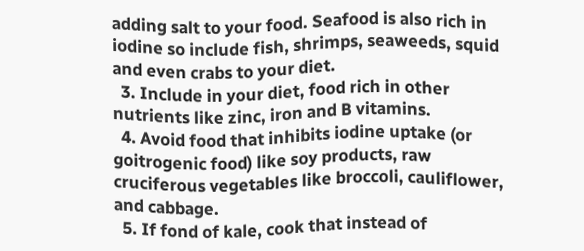adding salt to your food. Seafood is also rich in iodine so include fish, shrimps, seaweeds, squid and even crabs to your diet.
  3. Include in your diet, food rich in other nutrients like zinc, iron and B vitamins.
  4. Avoid food that inhibits iodine uptake (or goitrogenic food) like soy products, raw cruciferous vegetables like broccoli, cauliflower, and cabbage.
  5. If fond of kale, cook that instead of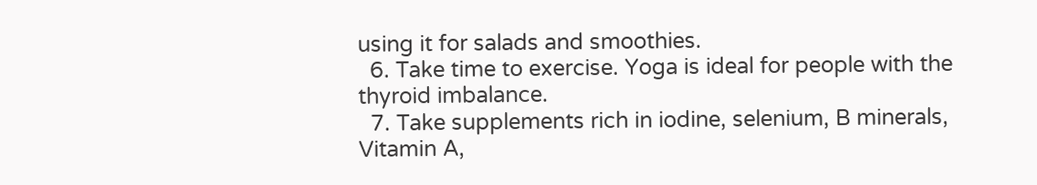using it for salads and smoothies.
  6. Take time to exercise. Yoga is ideal for people with the thyroid imbalance.
  7. Take supplements rich in iodine, selenium, B minerals, Vitamin A,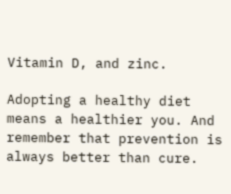Vitamin D, and zinc.

Adopting a healthy diet means a healthier you. And remember that prevention is always better than cure.